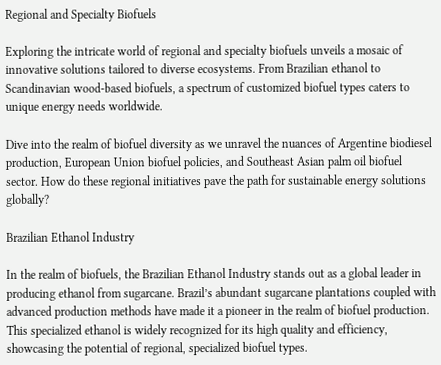Regional and Specialty Biofuels

Exploring the intricate world of regional and specialty biofuels unveils a mosaic of innovative solutions tailored to diverse ecosystems. From Brazilian ethanol to Scandinavian wood-based biofuels, a spectrum of customized biofuel types caters to unique energy needs worldwide.

Dive into the realm of biofuel diversity as we unravel the nuances of Argentine biodiesel production, European Union biofuel policies, and Southeast Asian palm oil biofuel sector. How do these regional initiatives pave the path for sustainable energy solutions globally?

Brazilian Ethanol Industry

In the realm of biofuels, the Brazilian Ethanol Industry stands out as a global leader in producing ethanol from sugarcane. Brazil’s abundant sugarcane plantations coupled with advanced production methods have made it a pioneer in the realm of biofuel production. This specialized ethanol is widely recognized for its high quality and efficiency, showcasing the potential of regional, specialized biofuel types.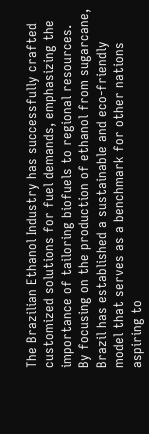The Brazilian Ethanol Industry has successfully crafted customized solutions for fuel demands, emphasizing the importance of tailoring biofuels to regional resources. By focusing on the production of ethanol from sugarcane, Brazil has established a sustainable and eco-friendly model that serves as a benchmark for other nations aspiring to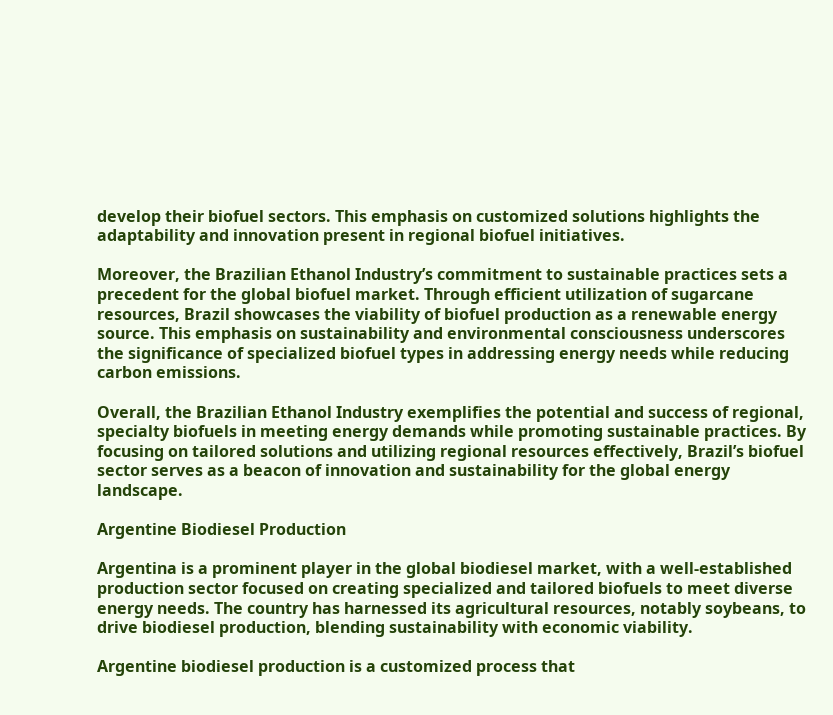develop their biofuel sectors. This emphasis on customized solutions highlights the adaptability and innovation present in regional biofuel initiatives.

Moreover, the Brazilian Ethanol Industry’s commitment to sustainable practices sets a precedent for the global biofuel market. Through efficient utilization of sugarcane resources, Brazil showcases the viability of biofuel production as a renewable energy source. This emphasis on sustainability and environmental consciousness underscores the significance of specialized biofuel types in addressing energy needs while reducing carbon emissions.

Overall, the Brazilian Ethanol Industry exemplifies the potential and success of regional, specialty biofuels in meeting energy demands while promoting sustainable practices. By focusing on tailored solutions and utilizing regional resources effectively, Brazil’s biofuel sector serves as a beacon of innovation and sustainability for the global energy landscape.

Argentine Biodiesel Production

Argentina is a prominent player in the global biodiesel market, with a well-established production sector focused on creating specialized and tailored biofuels to meet diverse energy needs. The country has harnessed its agricultural resources, notably soybeans, to drive biodiesel production, blending sustainability with economic viability.

Argentine biodiesel production is a customized process that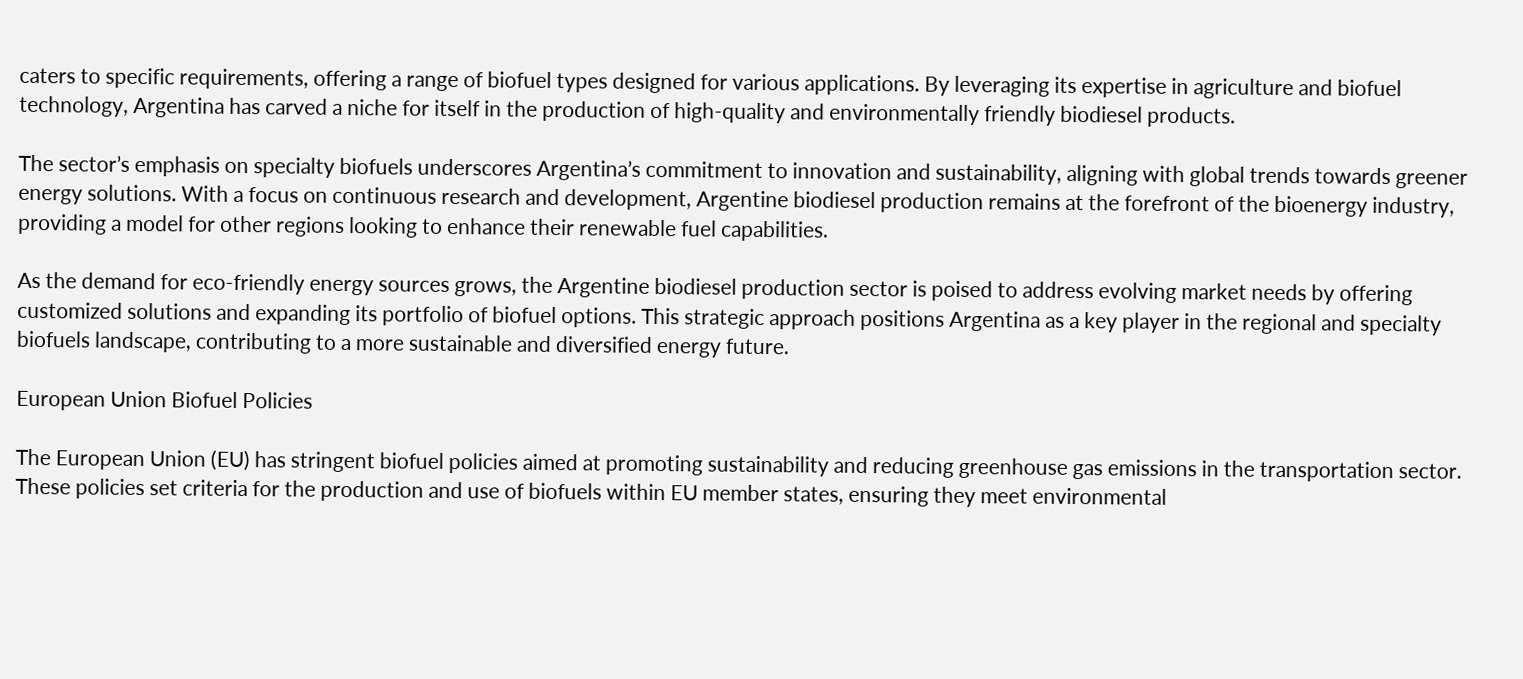caters to specific requirements, offering a range of biofuel types designed for various applications. By leveraging its expertise in agriculture and biofuel technology, Argentina has carved a niche for itself in the production of high-quality and environmentally friendly biodiesel products.

The sector’s emphasis on specialty biofuels underscores Argentina’s commitment to innovation and sustainability, aligning with global trends towards greener energy solutions. With a focus on continuous research and development, Argentine biodiesel production remains at the forefront of the bioenergy industry, providing a model for other regions looking to enhance their renewable fuel capabilities.

As the demand for eco-friendly energy sources grows, the Argentine biodiesel production sector is poised to address evolving market needs by offering customized solutions and expanding its portfolio of biofuel options. This strategic approach positions Argentina as a key player in the regional and specialty biofuels landscape, contributing to a more sustainable and diversified energy future.

European Union Biofuel Policies

The European Union (EU) has stringent biofuel policies aimed at promoting sustainability and reducing greenhouse gas emissions in the transportation sector. These policies set criteria for the production and use of biofuels within EU member states, ensuring they meet environmental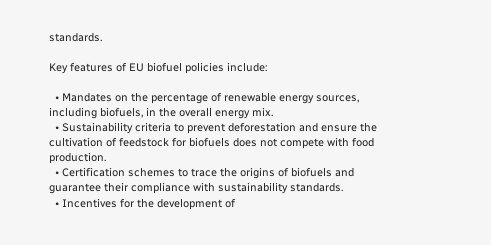standards.

Key features of EU biofuel policies include:

  • Mandates on the percentage of renewable energy sources, including biofuels, in the overall energy mix.
  • Sustainability criteria to prevent deforestation and ensure the cultivation of feedstock for biofuels does not compete with food production.
  • Certification schemes to trace the origins of biofuels and guarantee their compliance with sustainability standards.
  • Incentives for the development of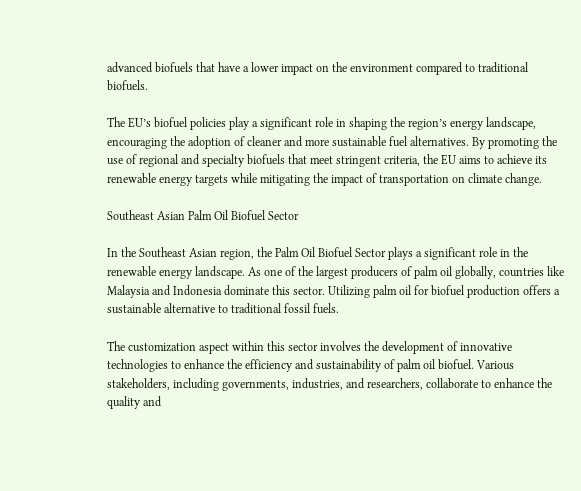advanced biofuels that have a lower impact on the environment compared to traditional biofuels.

The EU’s biofuel policies play a significant role in shaping the region’s energy landscape, encouraging the adoption of cleaner and more sustainable fuel alternatives. By promoting the use of regional and specialty biofuels that meet stringent criteria, the EU aims to achieve its renewable energy targets while mitigating the impact of transportation on climate change.

Southeast Asian Palm Oil Biofuel Sector

In the Southeast Asian region, the Palm Oil Biofuel Sector plays a significant role in the renewable energy landscape. As one of the largest producers of palm oil globally, countries like Malaysia and Indonesia dominate this sector. Utilizing palm oil for biofuel production offers a sustainable alternative to traditional fossil fuels.

The customization aspect within this sector involves the development of innovative technologies to enhance the efficiency and sustainability of palm oil biofuel. Various stakeholders, including governments, industries, and researchers, collaborate to enhance the quality and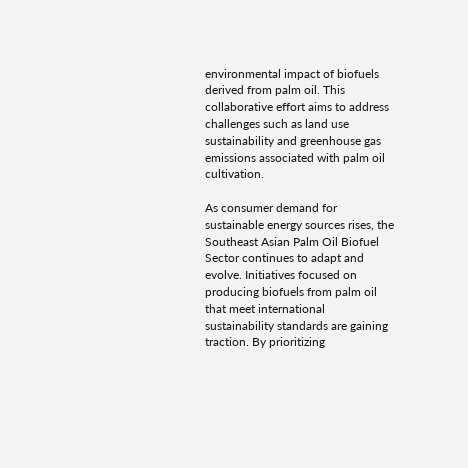environmental impact of biofuels derived from palm oil. This collaborative effort aims to address challenges such as land use sustainability and greenhouse gas emissions associated with palm oil cultivation.

As consumer demand for sustainable energy sources rises, the Southeast Asian Palm Oil Biofuel Sector continues to adapt and evolve. Initiatives focused on producing biofuels from palm oil that meet international sustainability standards are gaining traction. By prioritizing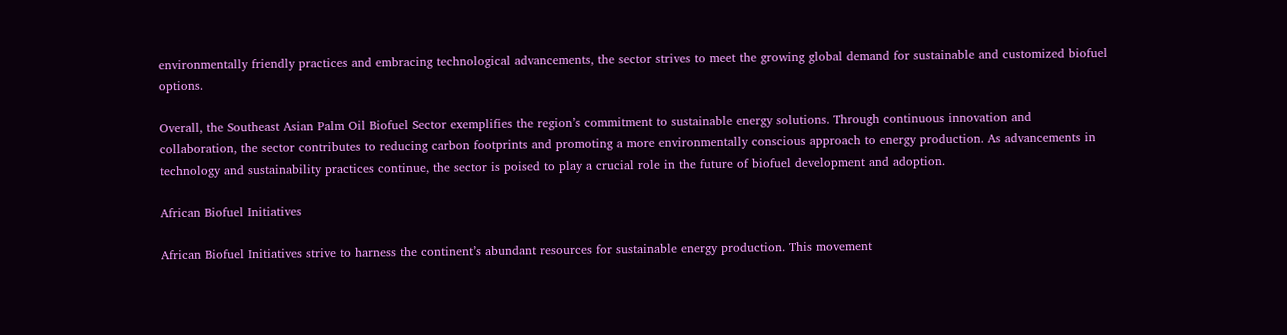environmentally friendly practices and embracing technological advancements, the sector strives to meet the growing global demand for sustainable and customized biofuel options.

Overall, the Southeast Asian Palm Oil Biofuel Sector exemplifies the region’s commitment to sustainable energy solutions. Through continuous innovation and collaboration, the sector contributes to reducing carbon footprints and promoting a more environmentally conscious approach to energy production. As advancements in technology and sustainability practices continue, the sector is poised to play a crucial role in the future of biofuel development and adoption.

African Biofuel Initiatives

African Biofuel Initiatives strive to harness the continent’s abundant resources for sustainable energy production. This movement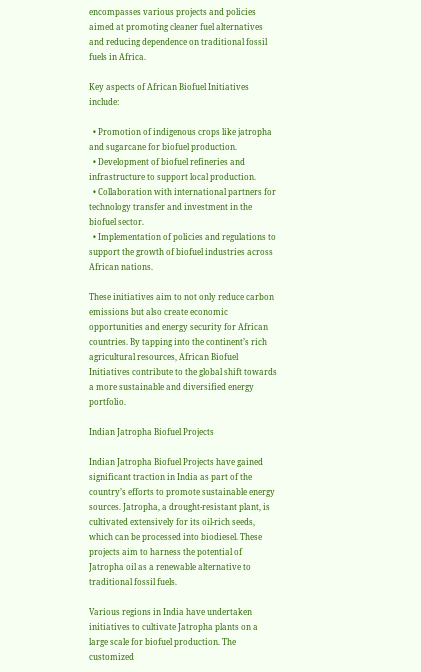encompasses various projects and policies aimed at promoting cleaner fuel alternatives and reducing dependence on traditional fossil fuels in Africa.

Key aspects of African Biofuel Initiatives include:

  • Promotion of indigenous crops like jatropha and sugarcane for biofuel production.
  • Development of biofuel refineries and infrastructure to support local production.
  • Collaboration with international partners for technology transfer and investment in the biofuel sector.
  • Implementation of policies and regulations to support the growth of biofuel industries across African nations.

These initiatives aim to not only reduce carbon emissions but also create economic opportunities and energy security for African countries. By tapping into the continent’s rich agricultural resources, African Biofuel Initiatives contribute to the global shift towards a more sustainable and diversified energy portfolio.

Indian Jatropha Biofuel Projects

Indian Jatropha Biofuel Projects have gained significant traction in India as part of the country’s efforts to promote sustainable energy sources. Jatropha, a drought-resistant plant, is cultivated extensively for its oil-rich seeds, which can be processed into biodiesel. These projects aim to harness the potential of Jatropha oil as a renewable alternative to traditional fossil fuels.

Various regions in India have undertaken initiatives to cultivate Jatropha plants on a large scale for biofuel production. The customized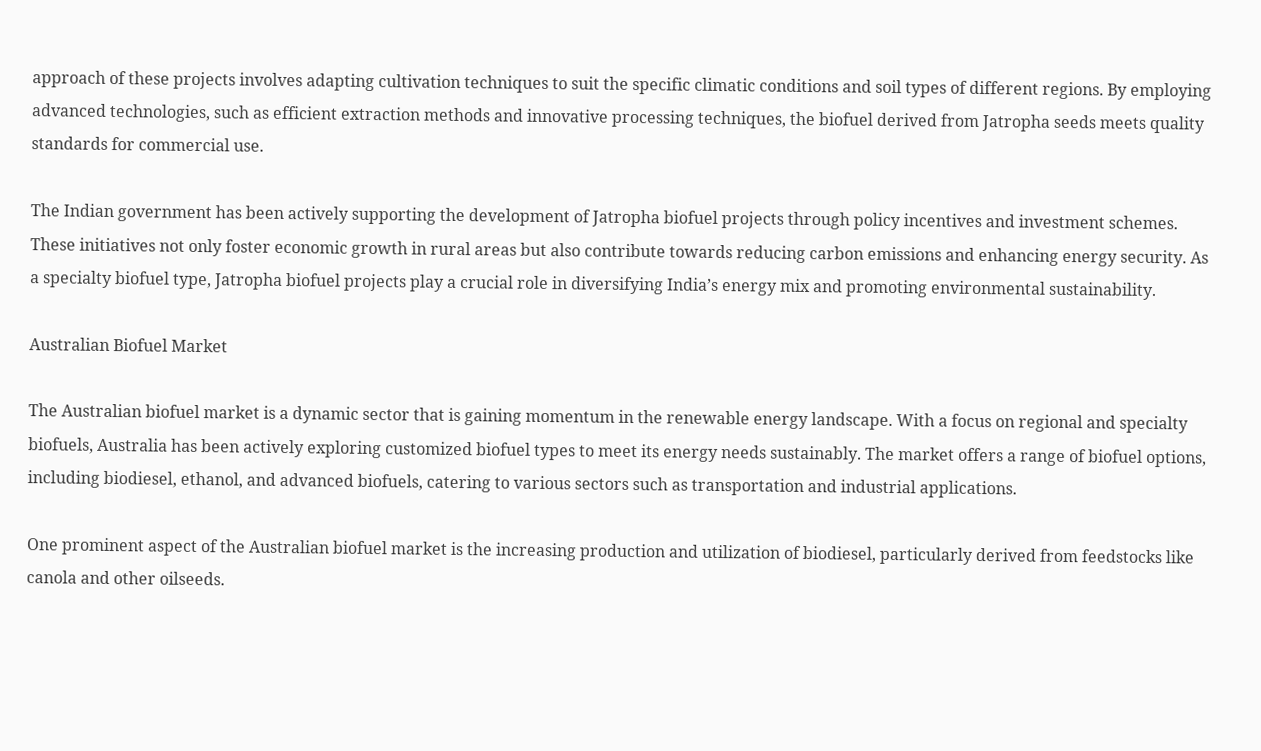approach of these projects involves adapting cultivation techniques to suit the specific climatic conditions and soil types of different regions. By employing advanced technologies, such as efficient extraction methods and innovative processing techniques, the biofuel derived from Jatropha seeds meets quality standards for commercial use.

The Indian government has been actively supporting the development of Jatropha biofuel projects through policy incentives and investment schemes. These initiatives not only foster economic growth in rural areas but also contribute towards reducing carbon emissions and enhancing energy security. As a specialty biofuel type, Jatropha biofuel projects play a crucial role in diversifying India’s energy mix and promoting environmental sustainability.

Australian Biofuel Market

The Australian biofuel market is a dynamic sector that is gaining momentum in the renewable energy landscape. With a focus on regional and specialty biofuels, Australia has been actively exploring customized biofuel types to meet its energy needs sustainably. The market offers a range of biofuel options, including biodiesel, ethanol, and advanced biofuels, catering to various sectors such as transportation and industrial applications.

One prominent aspect of the Australian biofuel market is the increasing production and utilization of biodiesel, particularly derived from feedstocks like canola and other oilseeds.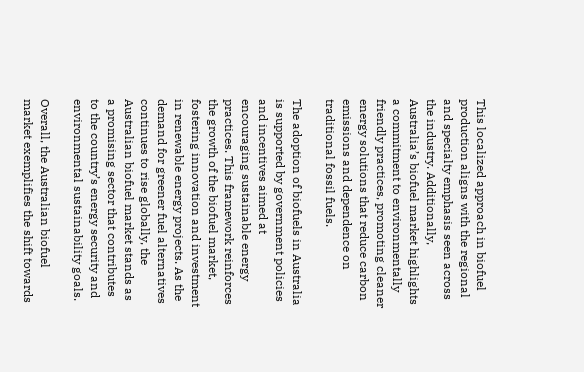This localized approach in biofuel production aligns with the regional and specialty emphasis seen across the industry. Additionally, Australia’s biofuel market highlights a commitment to environmentally friendly practices, promoting cleaner energy solutions that reduce carbon emissions and dependence on traditional fossil fuels.

The adoption of biofuels in Australia is supported by government policies and incentives aimed at encouraging sustainable energy practices. This framework reinforces the growth of the biofuel market, fostering innovation and investment in renewable energy projects. As the demand for greener fuel alternatives continues to rise globally, the Australian biofuel market stands as a promising sector that contributes to the country’s energy security and environmental sustainability goals.

Overall, the Australian biofuel market exemplifies the shift towards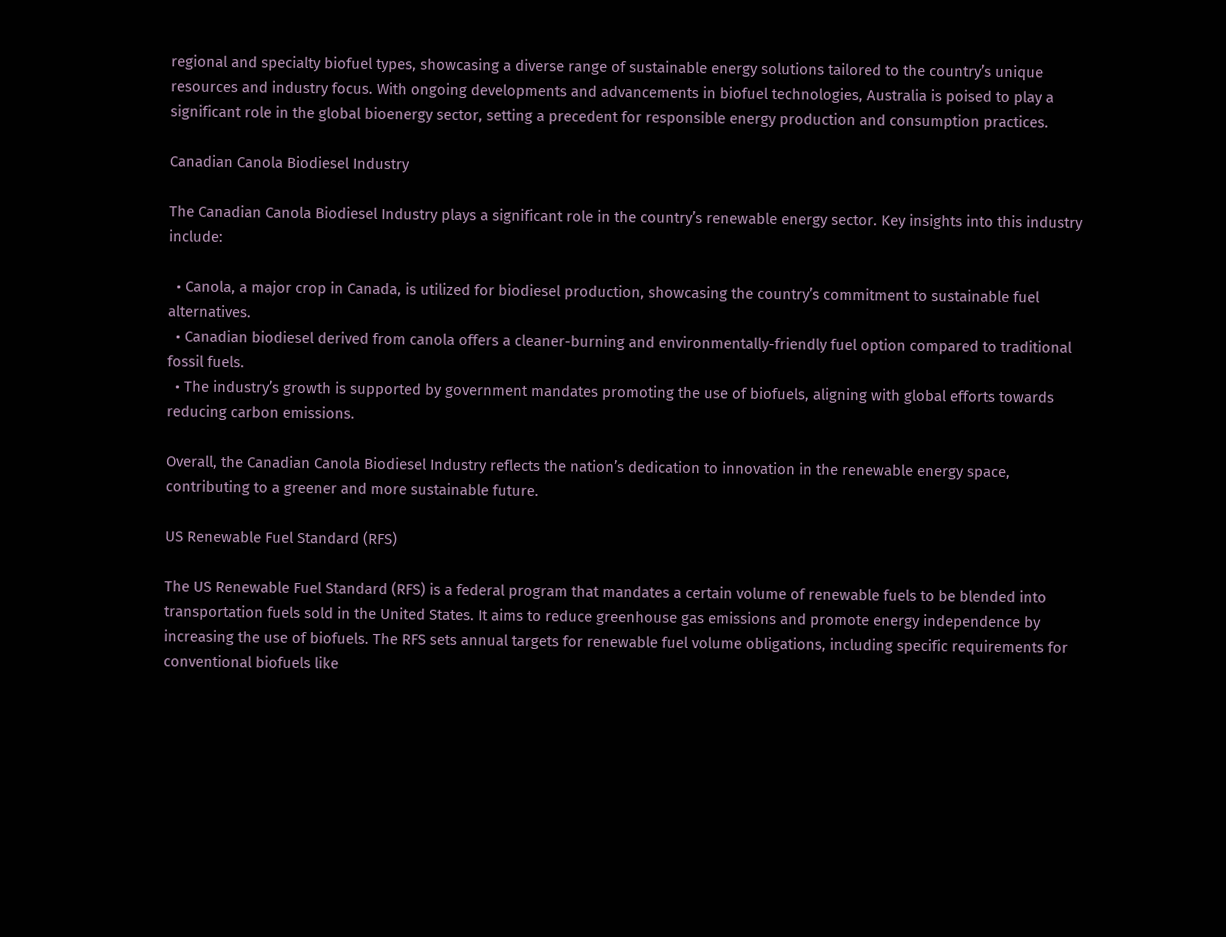regional and specialty biofuel types, showcasing a diverse range of sustainable energy solutions tailored to the country’s unique resources and industry focus. With ongoing developments and advancements in biofuel technologies, Australia is poised to play a significant role in the global bioenergy sector, setting a precedent for responsible energy production and consumption practices.

Canadian Canola Biodiesel Industry

The Canadian Canola Biodiesel Industry plays a significant role in the country’s renewable energy sector. Key insights into this industry include:

  • Canola, a major crop in Canada, is utilized for biodiesel production, showcasing the country’s commitment to sustainable fuel alternatives.
  • Canadian biodiesel derived from canola offers a cleaner-burning and environmentally-friendly fuel option compared to traditional fossil fuels.
  • The industry’s growth is supported by government mandates promoting the use of biofuels, aligning with global efforts towards reducing carbon emissions.

Overall, the Canadian Canola Biodiesel Industry reflects the nation’s dedication to innovation in the renewable energy space, contributing to a greener and more sustainable future.

US Renewable Fuel Standard (RFS)

The US Renewable Fuel Standard (RFS) is a federal program that mandates a certain volume of renewable fuels to be blended into transportation fuels sold in the United States. It aims to reduce greenhouse gas emissions and promote energy independence by increasing the use of biofuels. The RFS sets annual targets for renewable fuel volume obligations, including specific requirements for conventional biofuels like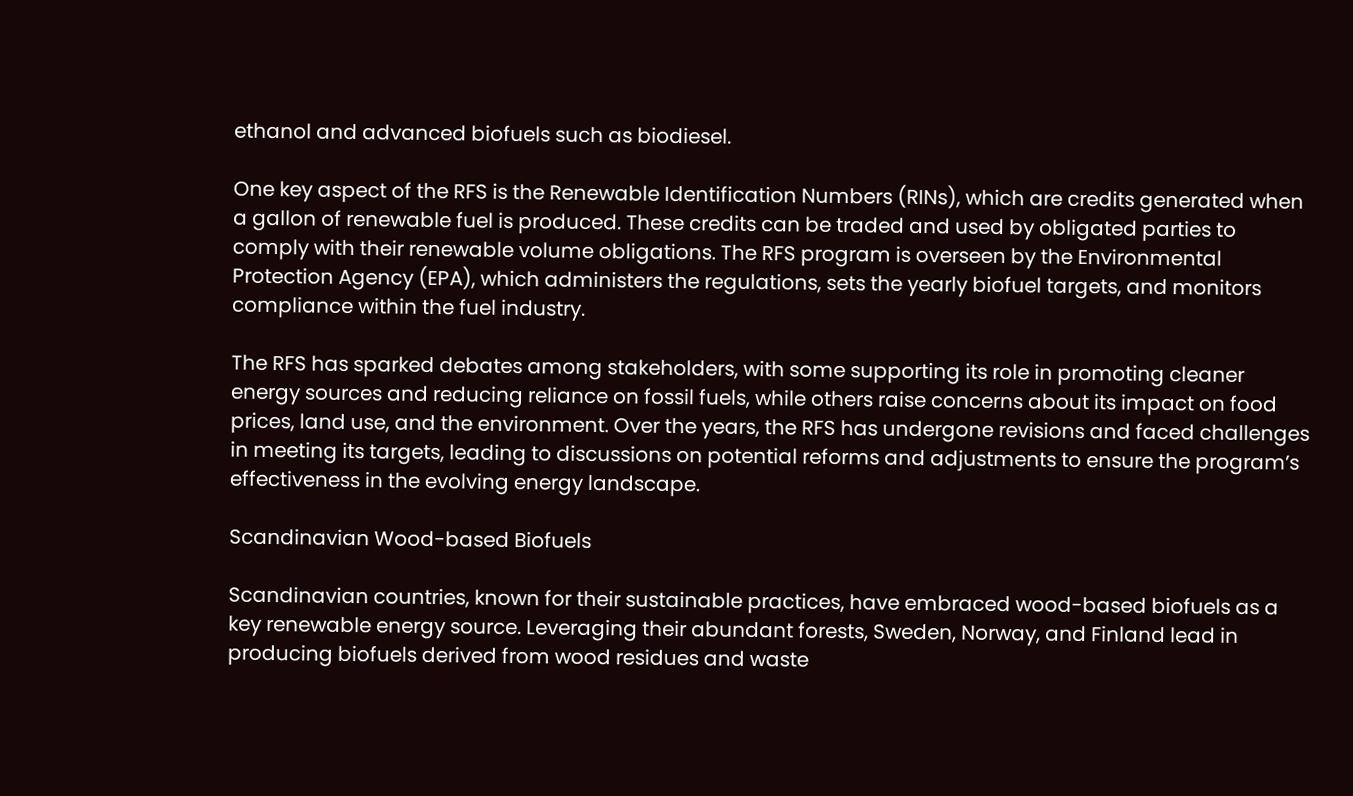ethanol and advanced biofuels such as biodiesel.

One key aspect of the RFS is the Renewable Identification Numbers (RINs), which are credits generated when a gallon of renewable fuel is produced. These credits can be traded and used by obligated parties to comply with their renewable volume obligations. The RFS program is overseen by the Environmental Protection Agency (EPA), which administers the regulations, sets the yearly biofuel targets, and monitors compliance within the fuel industry.

The RFS has sparked debates among stakeholders, with some supporting its role in promoting cleaner energy sources and reducing reliance on fossil fuels, while others raise concerns about its impact on food prices, land use, and the environment. Over the years, the RFS has undergone revisions and faced challenges in meeting its targets, leading to discussions on potential reforms and adjustments to ensure the program’s effectiveness in the evolving energy landscape.

Scandinavian Wood-based Biofuels

Scandinavian countries, known for their sustainable practices, have embraced wood-based biofuels as a key renewable energy source. Leveraging their abundant forests, Sweden, Norway, and Finland lead in producing biofuels derived from wood residues and waste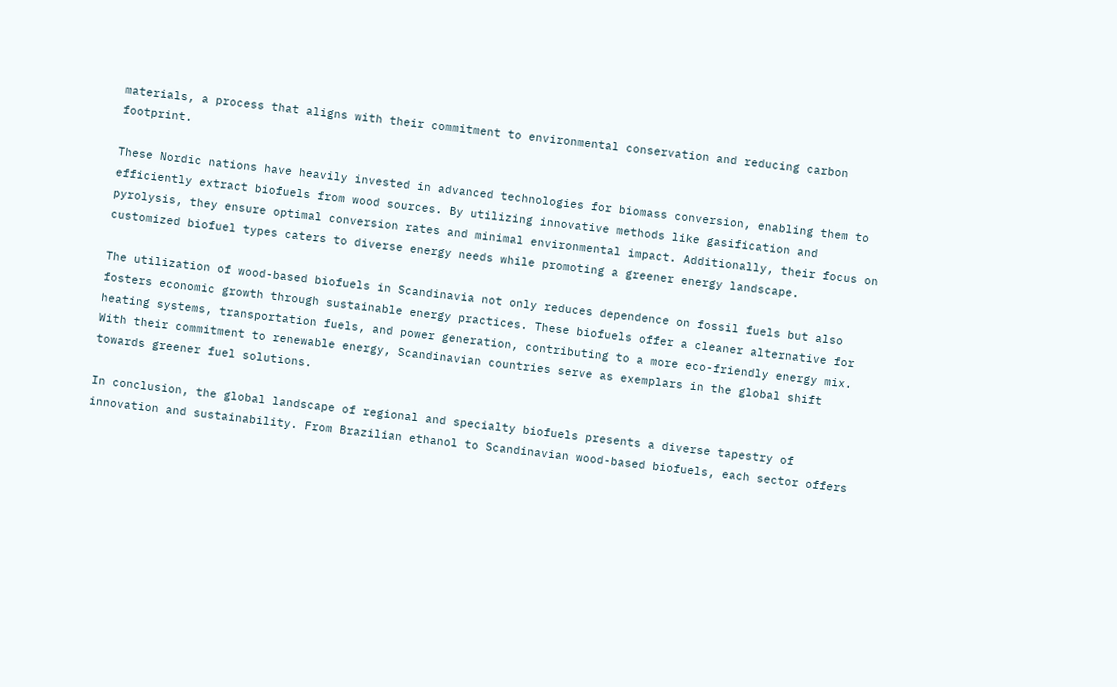materials, a process that aligns with their commitment to environmental conservation and reducing carbon footprint.

These Nordic nations have heavily invested in advanced technologies for biomass conversion, enabling them to efficiently extract biofuels from wood sources. By utilizing innovative methods like gasification and pyrolysis, they ensure optimal conversion rates and minimal environmental impact. Additionally, their focus on customized biofuel types caters to diverse energy needs while promoting a greener energy landscape.

The utilization of wood-based biofuels in Scandinavia not only reduces dependence on fossil fuels but also fosters economic growth through sustainable energy practices. These biofuels offer a cleaner alternative for heating systems, transportation fuels, and power generation, contributing to a more eco-friendly energy mix. With their commitment to renewable energy, Scandinavian countries serve as exemplars in the global shift towards greener fuel solutions.

In conclusion, the global landscape of regional and specialty biofuels presents a diverse tapestry of innovation and sustainability. From Brazilian ethanol to Scandinavian wood-based biofuels, each sector offers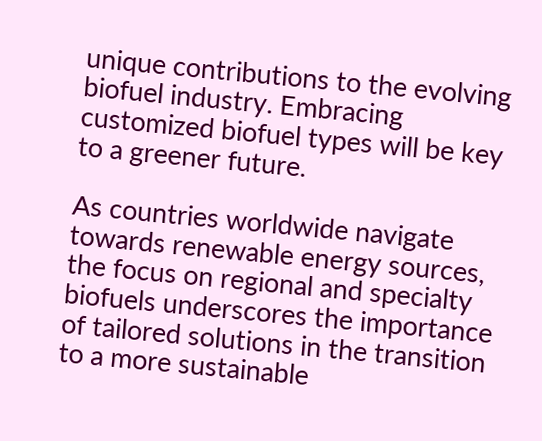unique contributions to the evolving biofuel industry. Embracing customized biofuel types will be key to a greener future.

As countries worldwide navigate towards renewable energy sources, the focus on regional and specialty biofuels underscores the importance of tailored solutions in the transition to a more sustainable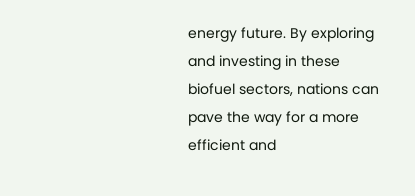energy future. By exploring and investing in these biofuel sectors, nations can pave the way for a more efficient and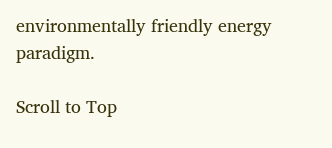environmentally friendly energy paradigm.

Scroll to Top